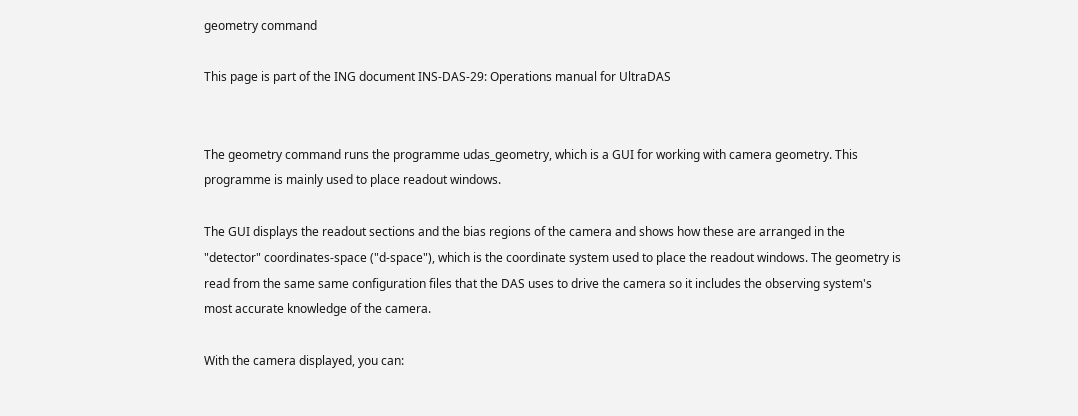geometry command

This page is part of the ING document INS-DAS-29: Operations manual for UltraDAS


The geometry command runs the programme udas_geometry, which is a GUI for working with camera geometry. This programme is mainly used to place readout windows.

The GUI displays the readout sections and the bias regions of the camera and shows how these are arranged in the "detector" coordinates-space ("d-space"), which is the coordinate system used to place the readout windows. The geometry is read from the same same configuration files that the DAS uses to drive the camera so it includes the observing system's most accurate knowledge of the camera.

With the camera displayed, you can: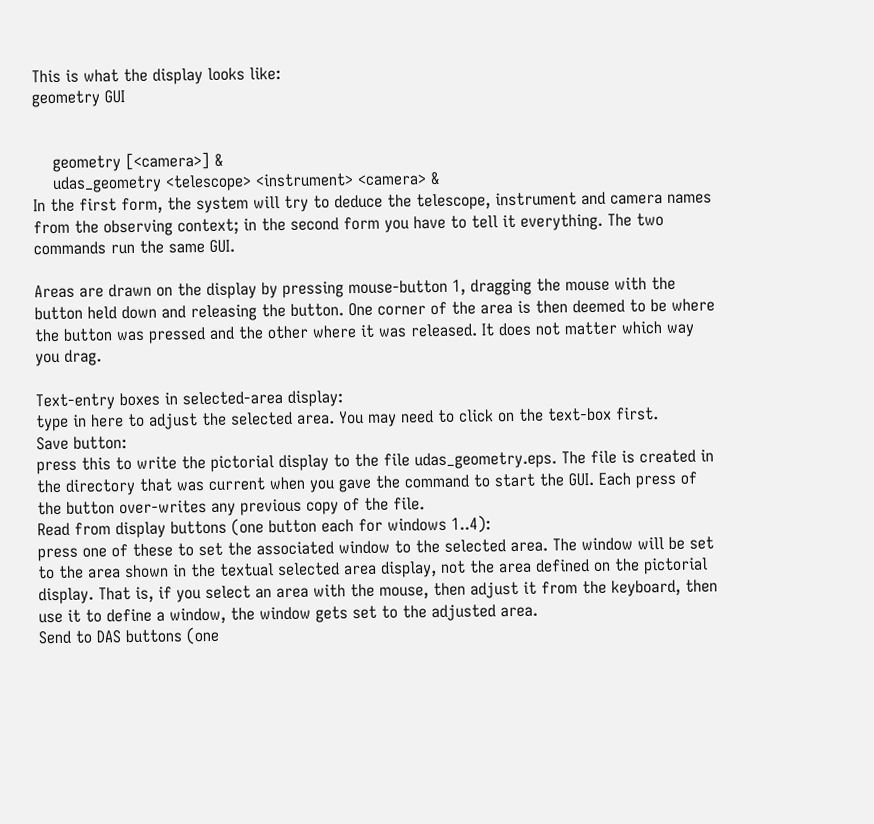This is what the display looks like:
geometry GUI


    geometry [<camera>] &
    udas_geometry <telescope> <instrument> <camera> &
In the first form, the system will try to deduce the telescope, instrument and camera names from the observing context; in the second form you have to tell it everything. The two commands run the same GUI.

Areas are drawn on the display by pressing mouse-button 1, dragging the mouse with the button held down and releasing the button. One corner of the area is then deemed to be where the button was pressed and the other where it was released. It does not matter which way you drag.

Text-entry boxes in selected-area display:
type in here to adjust the selected area. You may need to click on the text-box first.
Save button:
press this to write the pictorial display to the file udas_geometry.eps. The file is created in the directory that was current when you gave the command to start the GUI. Each press of the button over-writes any previous copy of the file.
Read from display buttons (one button each for windows 1..4):
press one of these to set the associated window to the selected area. The window will be set to the area shown in the textual selected area display, not the area defined on the pictorial display. That is, if you select an area with the mouse, then adjust it from the keyboard, then use it to define a window, the window gets set to the adjusted area.
Send to DAS buttons (one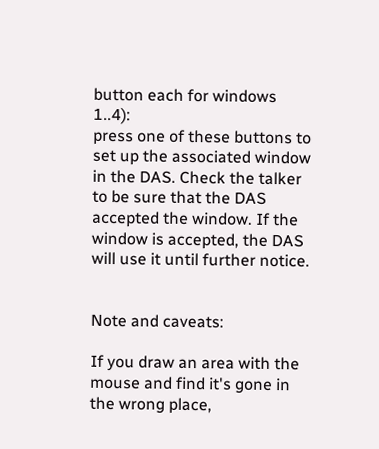button each for windows 1..4):
press one of these buttons to set up the associated window in the DAS. Check the talker to be sure that the DAS accepted the window. If the window is accepted, the DAS will use it until further notice.


Note and caveats:

If you draw an area with the mouse and find it's gone in the wrong place,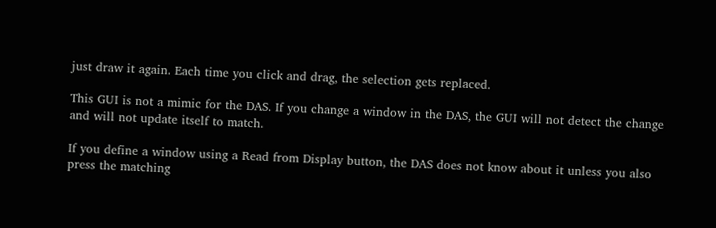just draw it again. Each time you click and drag, the selection gets replaced.

This GUI is not a mimic for the DAS. If you change a window in the DAS, the GUI will not detect the change and will not update itself to match.

If you define a window using a Read from Display button, the DAS does not know about it unless you also press the matching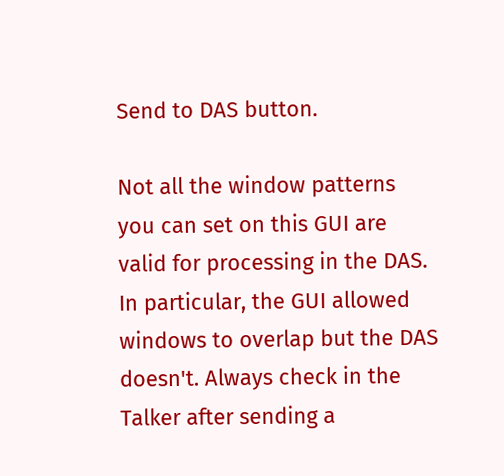Send to DAS button.

Not all the window patterns you can set on this GUI are valid for processing in the DAS. In particular, the GUI allowed windows to overlap but the DAS doesn't. Always check in the Talker after sending a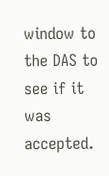window to the DAS to see if it was accepted.